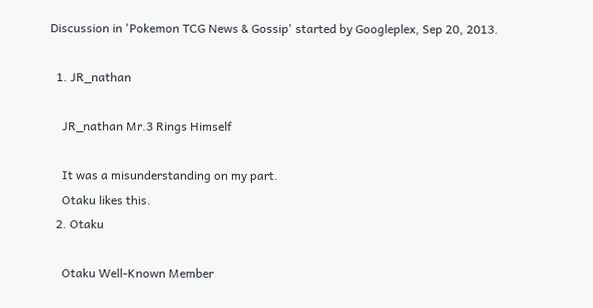Discussion in 'Pokemon TCG News & Gossip' started by Googleplex, Sep 20, 2013.

  1. JR_nathan

    JR_nathan Mr.3 Rings Himself

    It was a misunderstanding on my part.
    Otaku likes this.
  2. Otaku

    Otaku Well-Known Member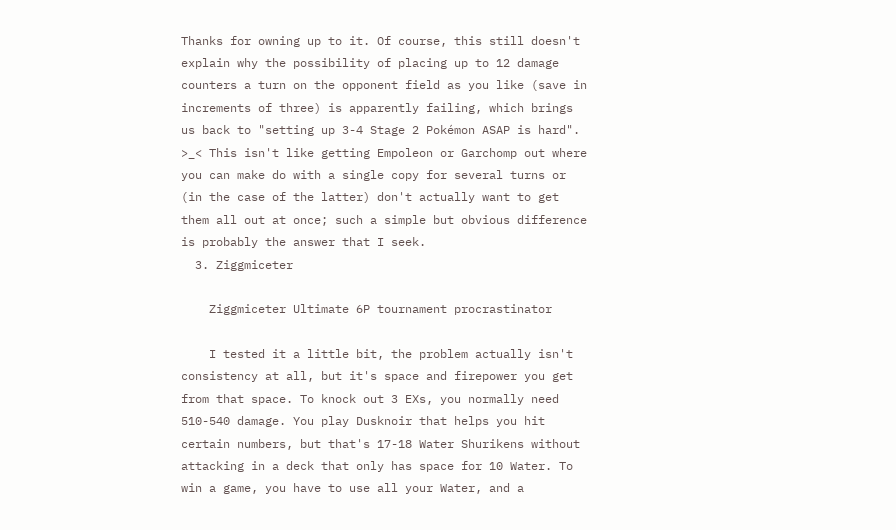Thanks for owning up to it. Of course, this still doesn't explain why the possibility of placing up to 12 damage counters a turn on the opponent field as you like (save in increments of three) is apparently failing, which brings us back to "setting up 3-4 Stage 2 Pokémon ASAP is hard". >_< This isn't like getting Empoleon or Garchomp out where you can make do with a single copy for several turns or (in the case of the latter) don't actually want to get them all out at once; such a simple but obvious difference is probably the answer that I seek.
  3. Ziggmiceter

    Ziggmiceter Ultimate 6P tournament procrastinator

    I tested it a little bit, the problem actually isn't consistency at all, but it's space and firepower you get from that space. To knock out 3 EXs, you normally need 510-540 damage. You play Dusknoir that helps you hit certain numbers, but that's 17-18 Water Shurikens without attacking in a deck that only has space for 10 Water. To win a game, you have to use all your Water, and a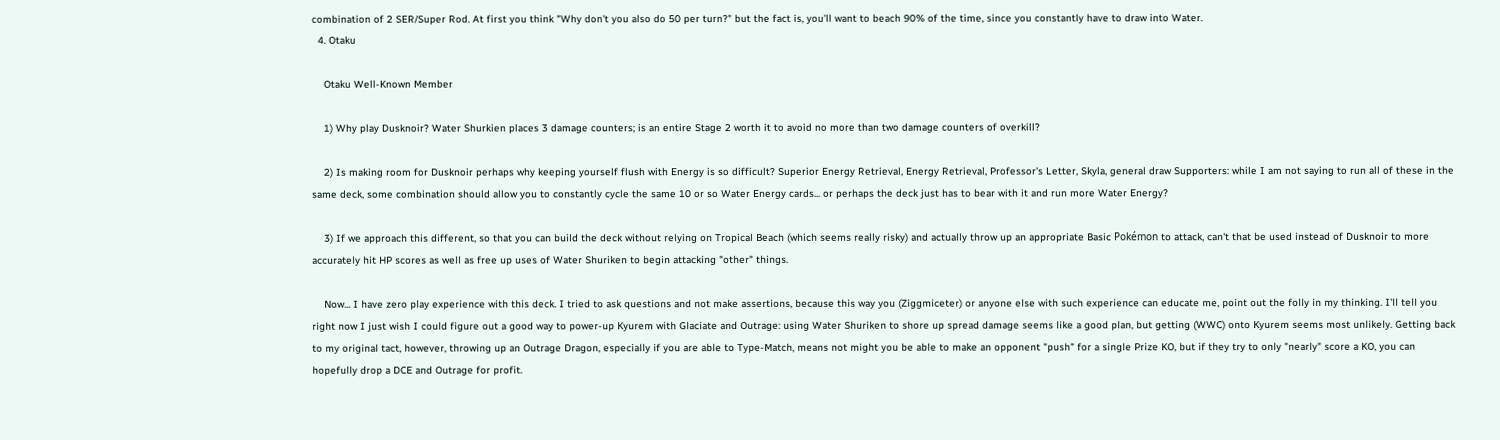combination of 2 SER/Super Rod. At first you think "Why don't you also do 50 per turn?" but the fact is, you'll want to beach 90% of the time, since you constantly have to draw into Water.
  4. Otaku

    Otaku Well-Known Member

    1) Why play Dusknoir? Water Shurkien places 3 damage counters; is an entire Stage 2 worth it to avoid no more than two damage counters of overkill?

    2) Is making room for Dusknoir perhaps why keeping yourself flush with Energy is so difficult? Superior Energy Retrieval, Energy Retrieval, Professor's Letter, Skyla, general draw Supporters: while I am not saying to run all of these in the same deck, some combination should allow you to constantly cycle the same 10 or so Water Energy cards... or perhaps the deck just has to bear with it and run more Water Energy?

    3) If we approach this different, so that you can build the deck without relying on Tropical Beach (which seems really risky) and actually throw up an appropriate Basic Pokémon to attack, can't that be used instead of Dusknoir to more accurately hit HP scores as well as free up uses of Water Shuriken to begin attacking "other" things.

    Now... I have zero play experience with this deck. I tried to ask questions and not make assertions, because this way you (Ziggmiceter) or anyone else with such experience can educate me, point out the folly in my thinking. I'll tell you right now I just wish I could figure out a good way to power-up Kyurem with Glaciate and Outrage: using Water Shuriken to shore up spread damage seems like a good plan, but getting (WWC) onto Kyurem seems most unlikely. Getting back to my original tact, however, throwing up an Outrage Dragon, especially if you are able to Type-Match, means not might you be able to make an opponent "push" for a single Prize KO, but if they try to only "nearly" score a KO, you can hopefully drop a DCE and Outrage for profit.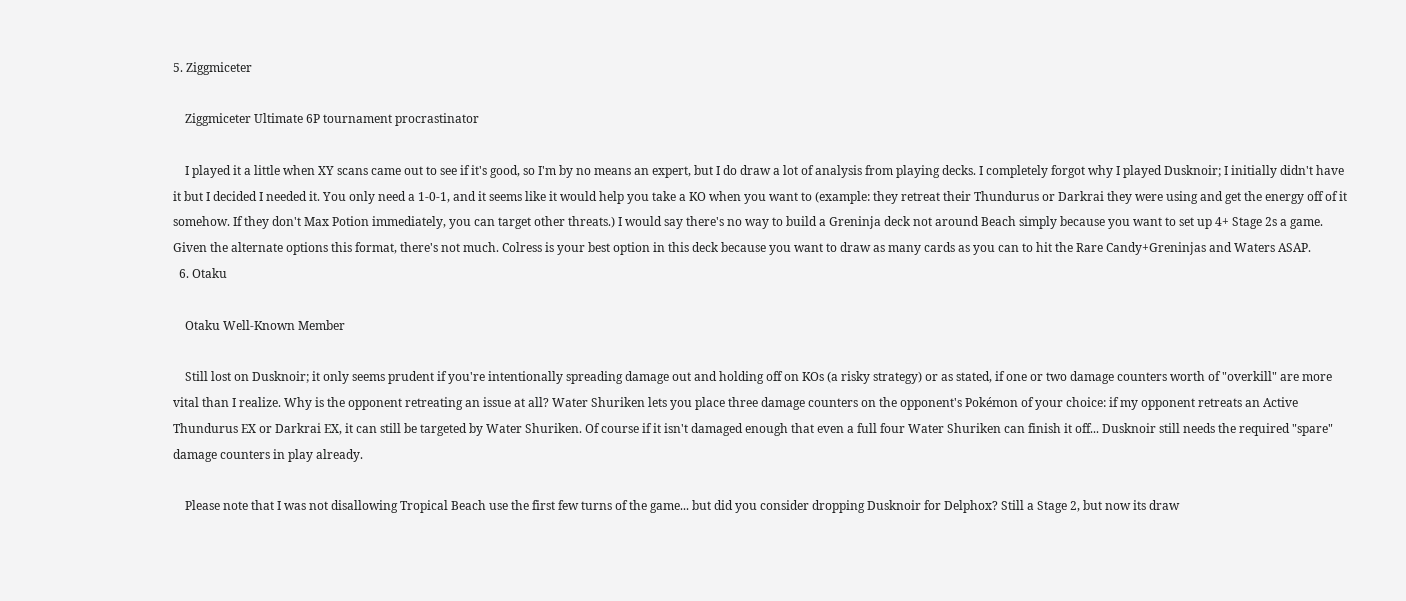5. Ziggmiceter

    Ziggmiceter Ultimate 6P tournament procrastinator

    I played it a little when XY scans came out to see if it's good, so I'm by no means an expert, but I do draw a lot of analysis from playing decks. I completely forgot why I played Dusknoir; I initially didn't have it but I decided I needed it. You only need a 1-0-1, and it seems like it would help you take a KO when you want to (example: they retreat their Thundurus or Darkrai they were using and get the energy off of it somehow. If they don't Max Potion immediately, you can target other threats.) I would say there's no way to build a Greninja deck not around Beach simply because you want to set up 4+ Stage 2s a game. Given the alternate options this format, there's not much. Colress is your best option in this deck because you want to draw as many cards as you can to hit the Rare Candy+Greninjas and Waters ASAP.
  6. Otaku

    Otaku Well-Known Member

    Still lost on Dusknoir; it only seems prudent if you're intentionally spreading damage out and holding off on KOs (a risky strategy) or as stated, if one or two damage counters worth of "overkill" are more vital than I realize. Why is the opponent retreating an issue at all? Water Shuriken lets you place three damage counters on the opponent's Pokémon of your choice: if my opponent retreats an Active Thundurus EX or Darkrai EX, it can still be targeted by Water Shuriken. Of course if it isn't damaged enough that even a full four Water Shuriken can finish it off... Dusknoir still needs the required "spare" damage counters in play already.

    Please note that I was not disallowing Tropical Beach use the first few turns of the game... but did you consider dropping Dusknoir for Delphox? Still a Stage 2, but now its draw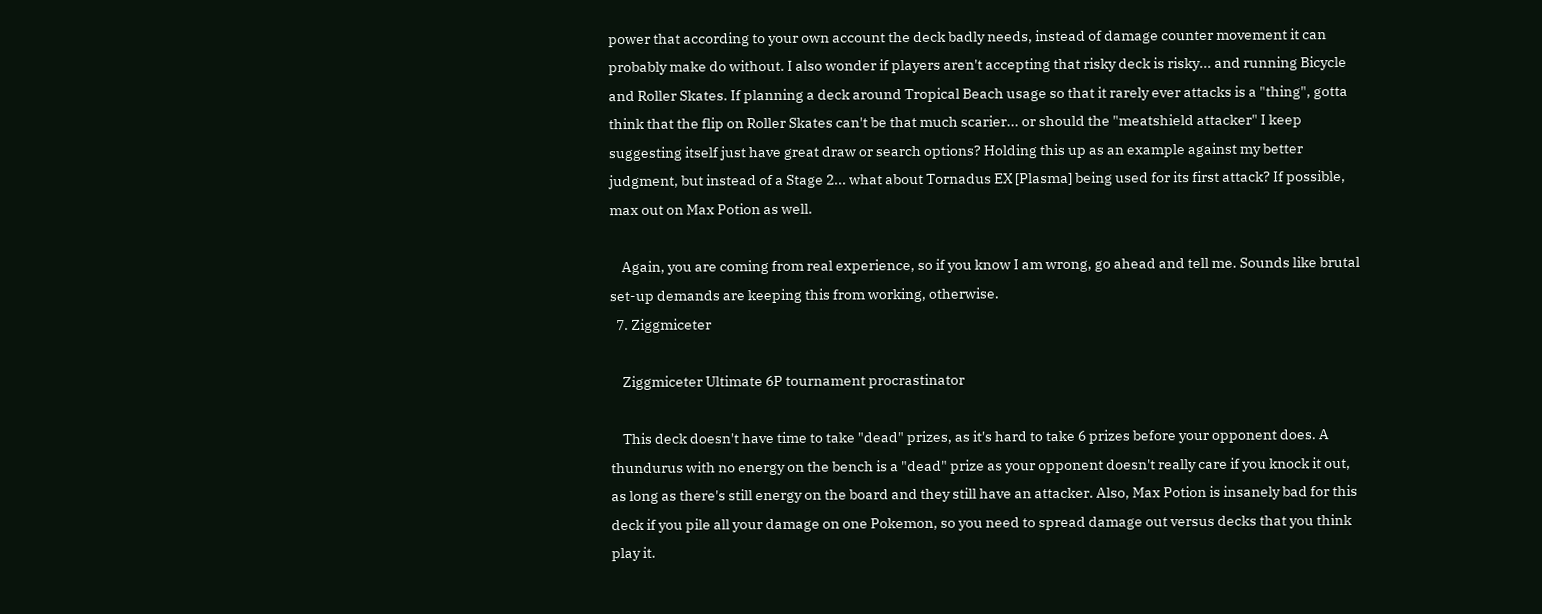power that according to your own account the deck badly needs, instead of damage counter movement it can probably make do without. I also wonder if players aren't accepting that risky deck is risky... and running Bicycle and Roller Skates. If planning a deck around Tropical Beach usage so that it rarely ever attacks is a "thing", gotta think that the flip on Roller Skates can't be that much scarier... or should the "meatshield attacker" I keep suggesting itself just have great draw or search options? Holding this up as an example against my better judgment, but instead of a Stage 2... what about Tornadus EX [Plasma] being used for its first attack? If possible, max out on Max Potion as well.

    Again, you are coming from real experience, so if you know I am wrong, go ahead and tell me. Sounds like brutal set-up demands are keeping this from working, otherwise.
  7. Ziggmiceter

    Ziggmiceter Ultimate 6P tournament procrastinator

    This deck doesn't have time to take "dead" prizes, as it's hard to take 6 prizes before your opponent does. A thundurus with no energy on the bench is a "dead" prize as your opponent doesn't really care if you knock it out, as long as there's still energy on the board and they still have an attacker. Also, Max Potion is insanely bad for this deck if you pile all your damage on one Pokemon, so you need to spread damage out versus decks that you think play it.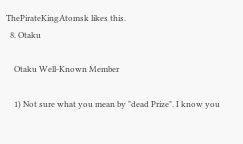ThePirateKingAtomsk likes this.
  8. Otaku

    Otaku Well-Known Member

    1) Not sure what you mean by "dead Prize". I know you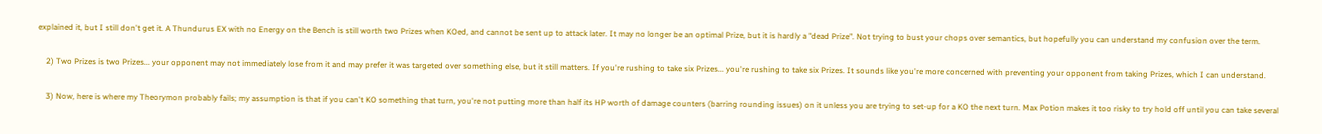explained it, but I still don't get it. A Thundurus EX with no Energy on the Bench is still worth two Prizes when KOed, and cannot be sent up to attack later. It may no longer be an optimal Prize, but it is hardly a "dead Prize". Not trying to bust your chops over semantics, but hopefully you can understand my confusion over the term.

    2) Two Prizes is two Prizes... your opponent may not immediately lose from it and may prefer it was targeted over something else, but it still matters. If you're rushing to take six Prizes... you're rushing to take six Prizes. It sounds like you're more concerned with preventing your opponent from taking Prizes, which I can understand.

    3) Now, here is where my Theorymon probably fails; my assumption is that if you can't KO something that turn, you're not putting more than half its HP worth of damage counters (barring rounding issues) on it unless you are trying to set-up for a KO the next turn. Max Potion makes it too risky to try hold off until you can take several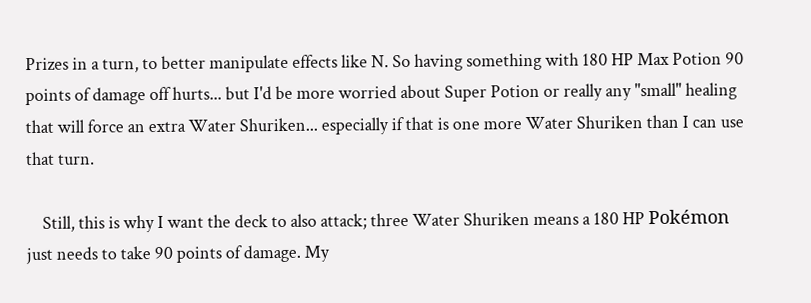Prizes in a turn, to better manipulate effects like N. So having something with 180 HP Max Potion 90 points of damage off hurts... but I'd be more worried about Super Potion or really any "small" healing that will force an extra Water Shuriken... especially if that is one more Water Shuriken than I can use that turn.

    Still, this is why I want the deck to also attack; three Water Shuriken means a 180 HP Pokémon just needs to take 90 points of damage. My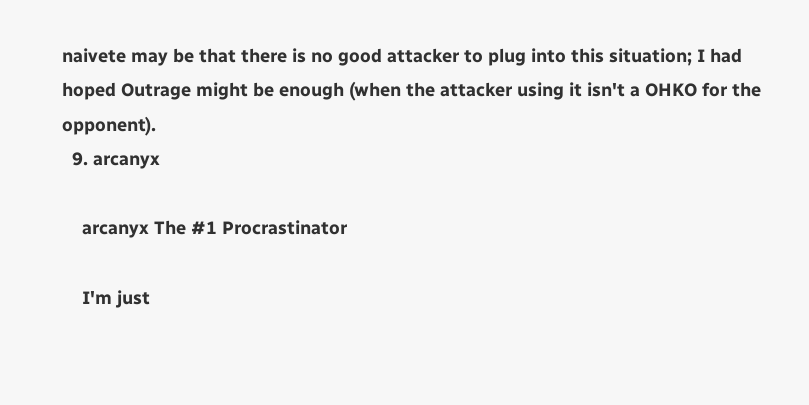naivete may be that there is no good attacker to plug into this situation; I had hoped Outrage might be enough (when the attacker using it isn't a OHKO for the opponent).
  9. arcanyx

    arcanyx The #1 Procrastinator

    I'm just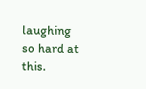laughing so hard at this.